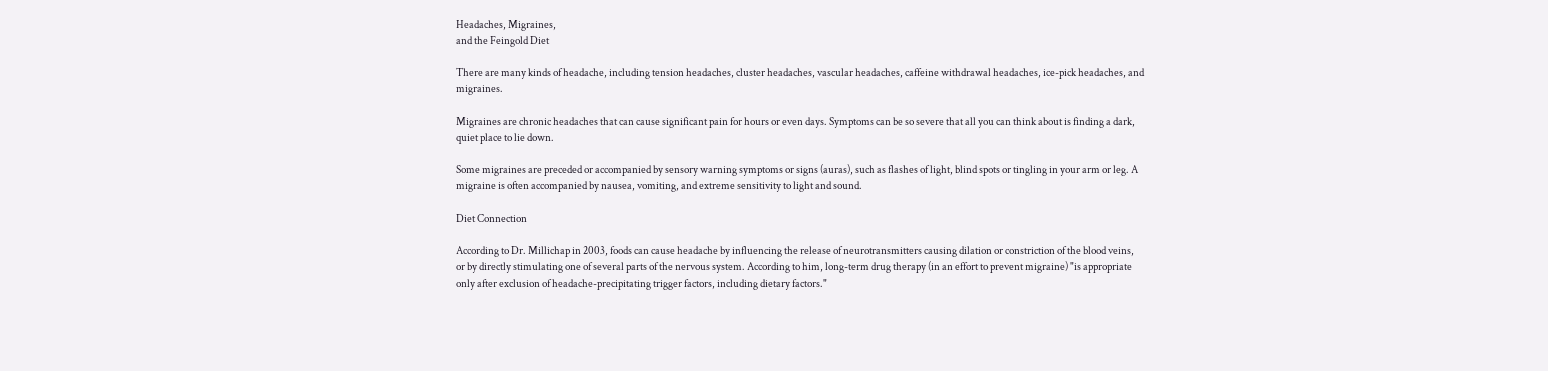Headaches, Migraines,
and the Feingold Diet

There are many kinds of headache, including tension headaches, cluster headaches, vascular headaches, caffeine withdrawal headaches, ice-pick headaches, and migraines.

Migraines are chronic headaches that can cause significant pain for hours or even days. Symptoms can be so severe that all you can think about is finding a dark, quiet place to lie down.

Some migraines are preceded or accompanied by sensory warning symptoms or signs (auras), such as flashes of light, blind spots or tingling in your arm or leg. A migraine is often accompanied by nausea, vomiting, and extreme sensitivity to light and sound.

Diet Connection

According to Dr. Millichap in 2003, foods can cause headache by influencing the release of neurotransmitters causing dilation or constriction of the blood veins, or by directly stimulating one of several parts of the nervous system. According to him, long-term drug therapy (in an effort to prevent migraine) "is appropriate only after exclusion of headache-precipitating trigger factors, including dietary factors."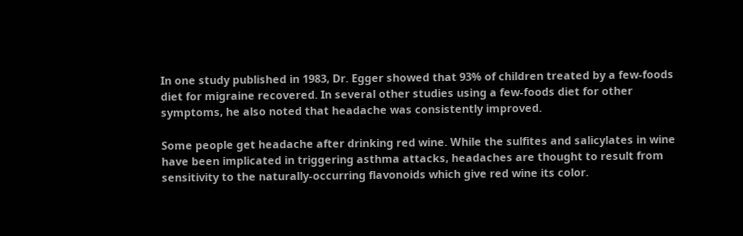In one study published in 1983, Dr. Egger showed that 93% of children treated by a few-foods diet for migraine recovered. In several other studies using a few-foods diet for other symptoms, he also noted that headache was consistently improved.

Some people get headache after drinking red wine. While the sulfites and salicylates in wine have been implicated in triggering asthma attacks, headaches are thought to result from sensitivity to the naturally-occurring flavonoids which give red wine its color.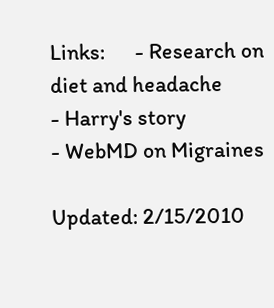Links:      - Research on diet and headache
- Harry's story
- WebMD on Migraines

Updated: 2/15/2010